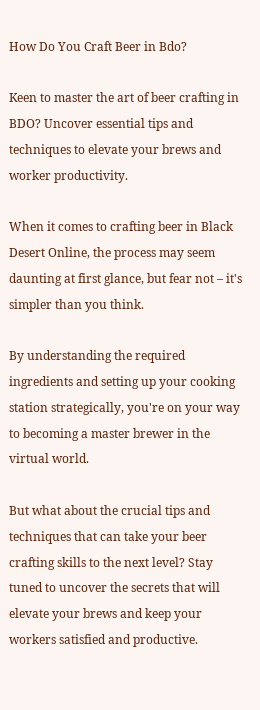How Do You Craft Beer in Bdo?

Keen to master the art of beer crafting in BDO? Uncover essential tips and techniques to elevate your brews and worker productivity.

When it comes to crafting beer in Black Desert Online, the process may seem daunting at first glance, but fear not – it's simpler than you think.

By understanding the required ingredients and setting up your cooking station strategically, you're on your way to becoming a master brewer in the virtual world.

But what about the crucial tips and techniques that can take your beer crafting skills to the next level? Stay tuned to uncover the secrets that will elevate your brews and keep your workers satisfied and productive.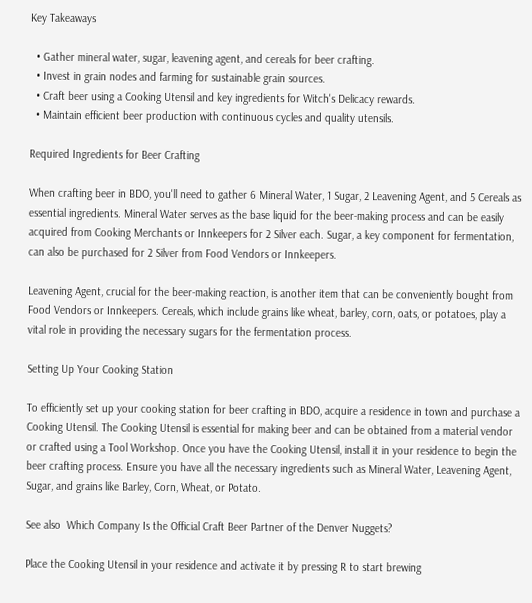Key Takeaways

  • Gather mineral water, sugar, leavening agent, and cereals for beer crafting.
  • Invest in grain nodes and farming for sustainable grain sources.
  • Craft beer using a Cooking Utensil and key ingredients for Witch's Delicacy rewards.
  • Maintain efficient beer production with continuous cycles and quality utensils.

Required Ingredients for Beer Crafting

When crafting beer in BDO, you'll need to gather 6 Mineral Water, 1 Sugar, 2 Leavening Agent, and 5 Cereals as essential ingredients. Mineral Water serves as the base liquid for the beer-making process and can be easily acquired from Cooking Merchants or Innkeepers for 2 Silver each. Sugar, a key component for fermentation, can also be purchased for 2 Silver from Food Vendors or Innkeepers.

Leavening Agent, crucial for the beer-making reaction, is another item that can be conveniently bought from Food Vendors or Innkeepers. Cereals, which include grains like wheat, barley, corn, oats, or potatoes, play a vital role in providing the necessary sugars for the fermentation process.

Setting Up Your Cooking Station

To efficiently set up your cooking station for beer crafting in BDO, acquire a residence in town and purchase a Cooking Utensil. The Cooking Utensil is essential for making beer and can be obtained from a material vendor or crafted using a Tool Workshop. Once you have the Cooking Utensil, install it in your residence to begin the beer crafting process. Ensure you have all the necessary ingredients such as Mineral Water, Leavening Agent, Sugar, and grains like Barley, Corn, Wheat, or Potato.

See also  Which Company Is the Official Craft Beer Partner of the Denver Nuggets?

Place the Cooking Utensil in your residence and activate it by pressing R to start brewing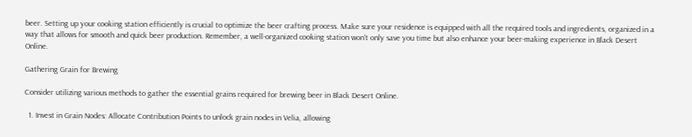beer. Setting up your cooking station efficiently is crucial to optimize the beer crafting process. Make sure your residence is equipped with all the required tools and ingredients, organized in a way that allows for smooth and quick beer production. Remember, a well-organized cooking station won't only save you time but also enhance your beer-making experience in Black Desert Online.

Gathering Grain for Brewing

Consider utilizing various methods to gather the essential grains required for brewing beer in Black Desert Online.

  1. Invest in Grain Nodes: Allocate Contribution Points to unlock grain nodes in Velia, allowing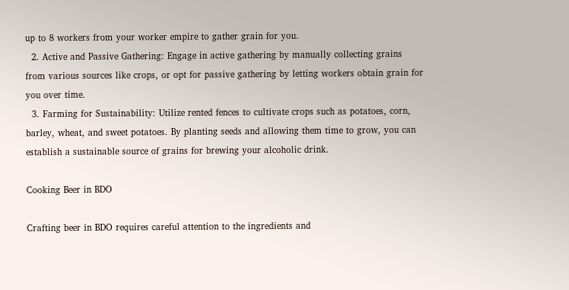up to 8 workers from your worker empire to gather grain for you.
  2. Active and Passive Gathering: Engage in active gathering by manually collecting grains from various sources like crops, or opt for passive gathering by letting workers obtain grain for you over time.
  3. Farming for Sustainability: Utilize rented fences to cultivate crops such as potatoes, corn, barley, wheat, and sweet potatoes. By planting seeds and allowing them time to grow, you can establish a sustainable source of grains for brewing your alcoholic drink.

Cooking Beer in BDO

Crafting beer in BDO requires careful attention to the ingredients and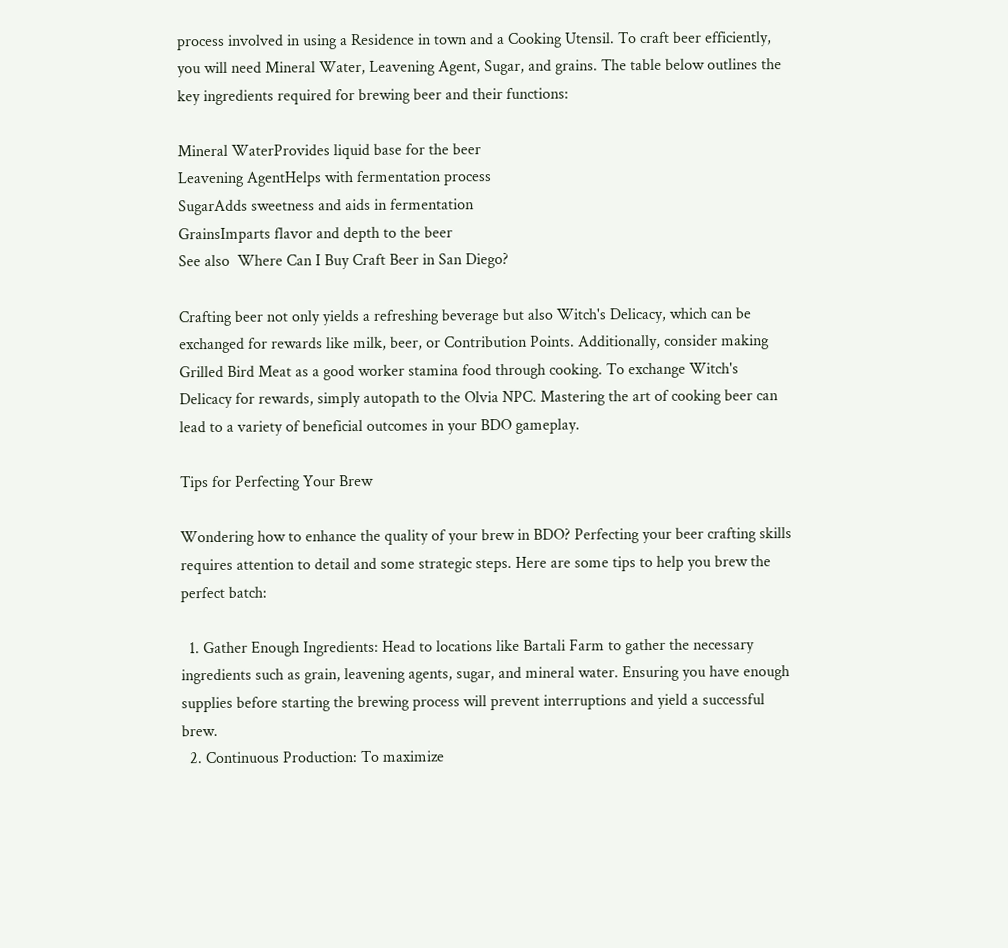process involved in using a Residence in town and a Cooking Utensil. To craft beer efficiently, you will need Mineral Water, Leavening Agent, Sugar, and grains. The table below outlines the key ingredients required for brewing beer and their functions:

Mineral WaterProvides liquid base for the beer
Leavening AgentHelps with fermentation process
SugarAdds sweetness and aids in fermentation
GrainsImparts flavor and depth to the beer
See also  Where Can I Buy Craft Beer in San Diego?

Crafting beer not only yields a refreshing beverage but also Witch's Delicacy, which can be exchanged for rewards like milk, beer, or Contribution Points. Additionally, consider making Grilled Bird Meat as a good worker stamina food through cooking. To exchange Witch's Delicacy for rewards, simply autopath to the Olvia NPC. Mastering the art of cooking beer can lead to a variety of beneficial outcomes in your BDO gameplay.

Tips for Perfecting Your Brew

Wondering how to enhance the quality of your brew in BDO? Perfecting your beer crafting skills requires attention to detail and some strategic steps. Here are some tips to help you brew the perfect batch:

  1. Gather Enough Ingredients: Head to locations like Bartali Farm to gather the necessary ingredients such as grain, leavening agents, sugar, and mineral water. Ensuring you have enough supplies before starting the brewing process will prevent interruptions and yield a successful brew.
  2. Continuous Production: To maximize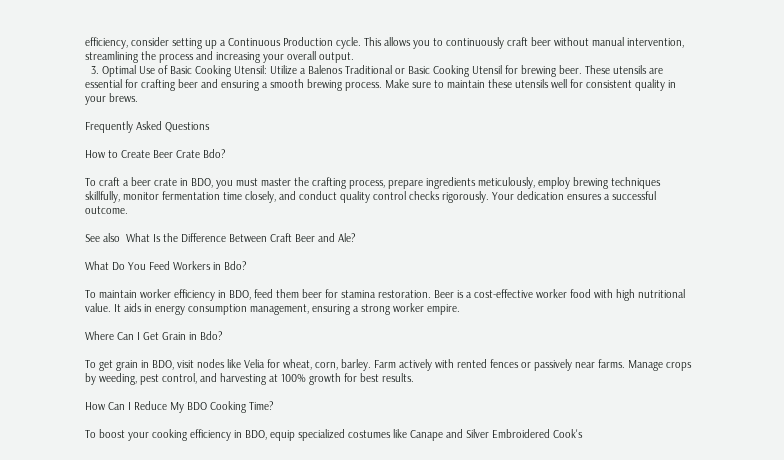efficiency, consider setting up a Continuous Production cycle. This allows you to continuously craft beer without manual intervention, streamlining the process and increasing your overall output.
  3. Optimal Use of Basic Cooking Utensil: Utilize a Balenos Traditional or Basic Cooking Utensil for brewing beer. These utensils are essential for crafting beer and ensuring a smooth brewing process. Make sure to maintain these utensils well for consistent quality in your brews.

Frequently Asked Questions

How to Create Beer Crate Bdo?

To craft a beer crate in BDO, you must master the crafting process, prepare ingredients meticulously, employ brewing techniques skillfully, monitor fermentation time closely, and conduct quality control checks rigorously. Your dedication ensures a successful outcome.

See also  What Is the Difference Between Craft Beer and Ale?

What Do You Feed Workers in Bdo?

To maintain worker efficiency in BDO, feed them beer for stamina restoration. Beer is a cost-effective worker food with high nutritional value. It aids in energy consumption management, ensuring a strong worker empire.

Where Can I Get Grain in Bdo?

To get grain in BDO, visit nodes like Velia for wheat, corn, barley. Farm actively with rented fences or passively near farms. Manage crops by weeding, pest control, and harvesting at 100% growth for best results.

How Can I Reduce My BDO Cooking Time?

To boost your cooking efficiency in BDO, equip specialized costumes like Canape and Silver Embroidered Cook's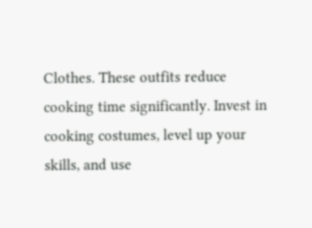Clothes. These outfits reduce cooking time significantly. Invest in cooking costumes, level up your skills, and use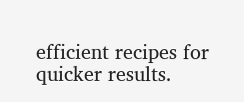efficient recipes for quicker results.